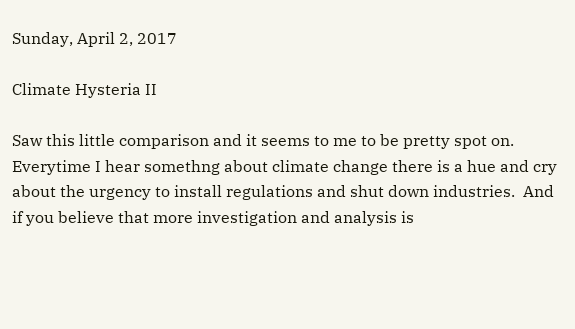Sunday, April 2, 2017

Climate Hysteria II

Saw this little comparison and it seems to me to be pretty spot on.  Everytime I hear somethng about climate change there is a hue and cry about the urgency to install regulations and shut down industries.  And if you believe that more investigation and analysis is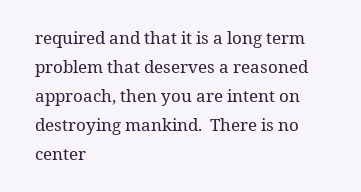required and that it is a long term problem that deserves a reasoned approach, then you are intent on destroying mankind.  There is no center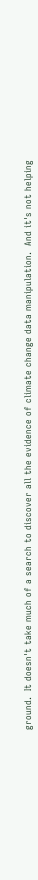ground.  It doesn't take much of a search to discover all the evidence of climate change data manipulation.  And it's not helping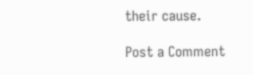their cause.

Post a Comment